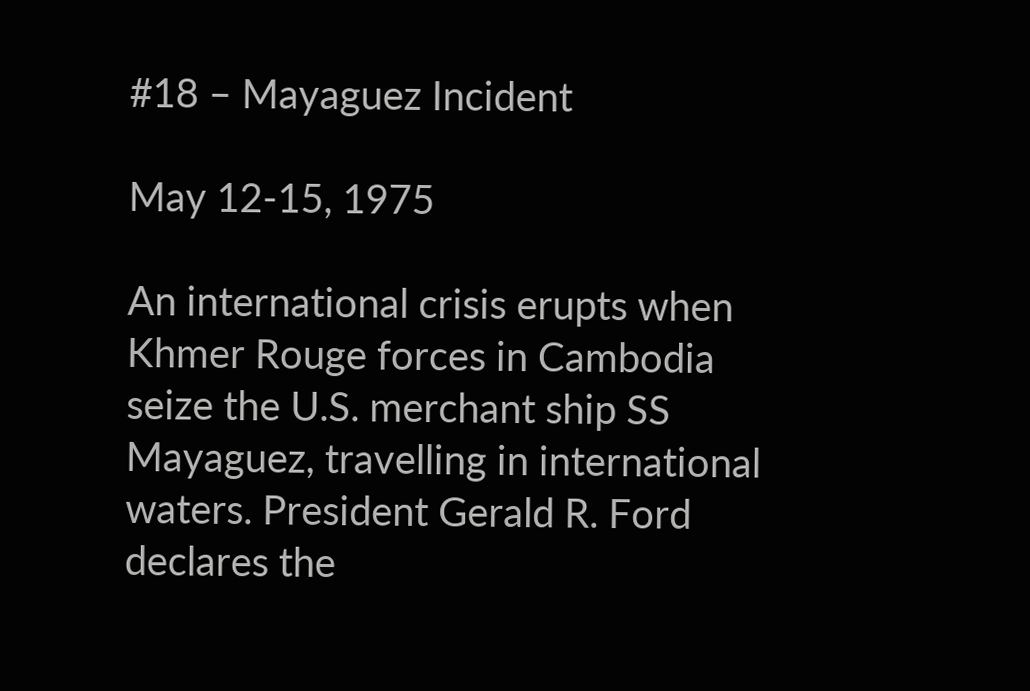#18 – Mayaguez Incident

May 12-15, 1975

An international crisis erupts when Khmer Rouge forces in Cambodia seize the U.S. merchant ship SS Mayaguez, travelling in international waters. President Gerald R. Ford declares the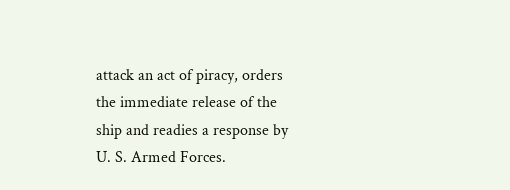attack an act of piracy, orders the immediate release of the ship and readies a response by U. S. Armed Forces.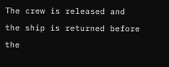The crew is released and the ship is returned before the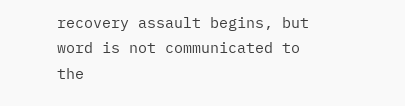recovery assault begins, but word is not communicated to the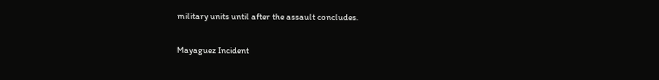military units until after the assault concludes.

Mayaguez Incident